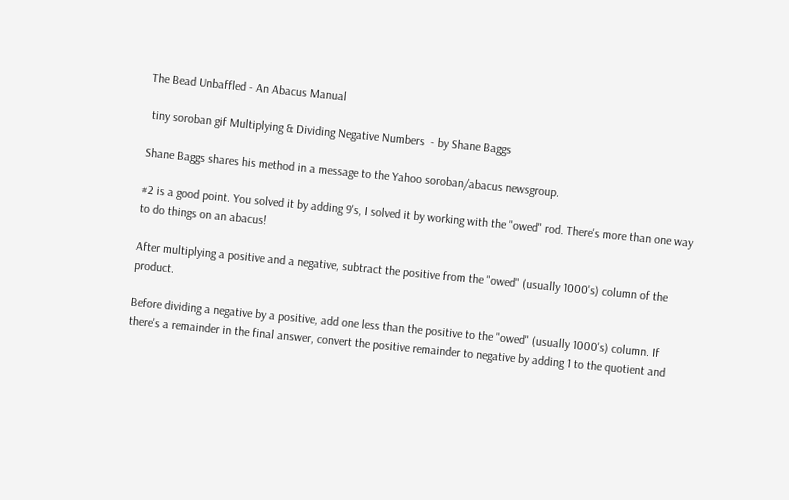The Bead Unbaffled - An Abacus Manual

 tiny soroban gif Multiplying & Dividing Negative Numbers  - by Shane Baggs

Shane Baggs shares his method in a message to the Yahoo soroban/abacus newsgroup.

#2 is a good point. You solved it by adding 9's, I solved it by working with the "owed" rod. There's more than one way to do things on an abacus!

After multiplying a positive and a negative, subtract the positive from the "owed" (usually 1000's) column of the product.

Before dividing a negative by a positive, add one less than the positive to the "owed" (usually 1000's) column. If there's a remainder in the final answer, convert the positive remainder to negative by adding 1 to the quotient and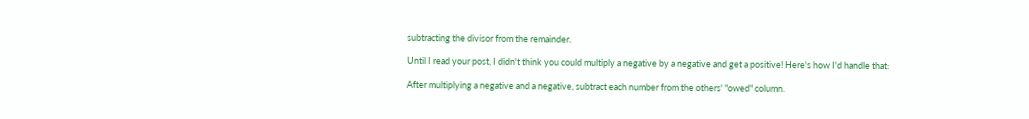subtracting the divisor from the remainder.

Until I read your post, I didn't think you could multiply a negative by a negative and get a positive! Here's how I'd handle that:

After multiplying a negative and a negative, subtract each number from the others' "owed" column.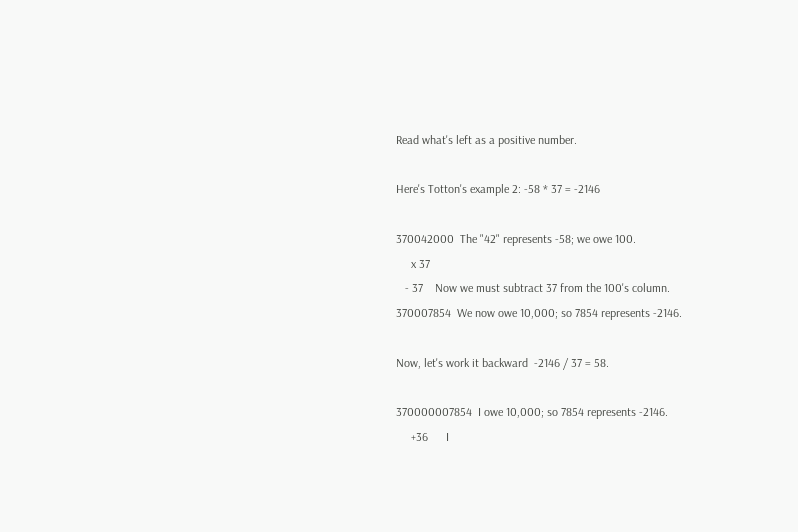Read what's left as a positive number.

Here's Totton's example 2: -58 * 37 = -2146

370042000  The "42" represents -58; we owe 100.
     x 37
   - 37    Now we must subtract 37 from the 100's column.
370007854  We now owe 10,000; so 7854 represents -2146.

Now, let's work it backward  -2146 / 37 = 58.

370000007854  I owe 10,000; so 7854 represents -2146.
     +36      I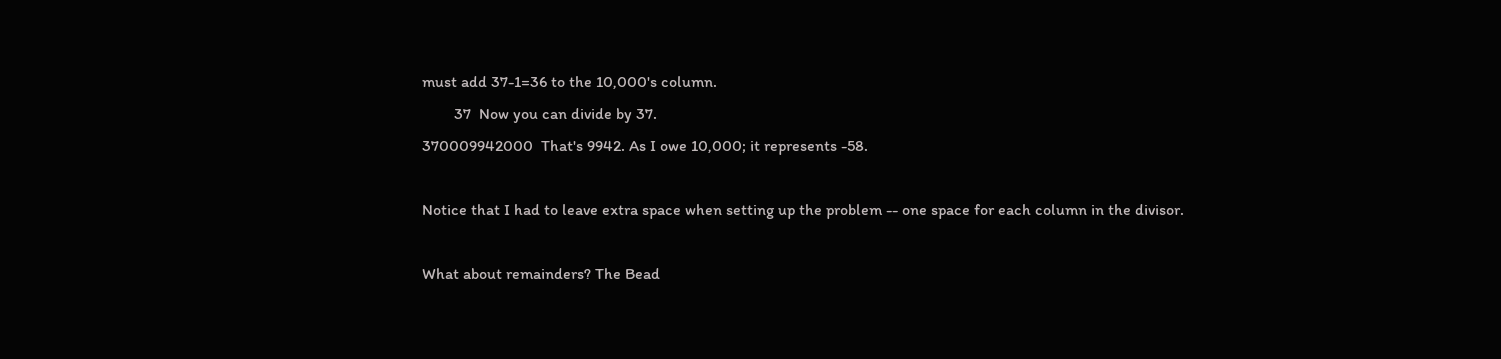must add 37-1=36 to the 10,000's column.
        37  Now you can divide by 37.
370009942000  That's 9942. As I owe 10,000; it represents -58.

Notice that I had to leave extra space when setting up the problem -- one space for each column in the divisor.

What about remainders? The Bead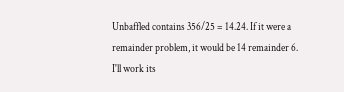Unbaffled contains 356/25 = 14.24. If it were a remainder problem, it would be 14 remainder 6. I'll work its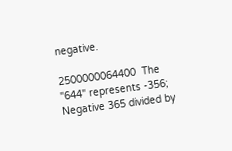negative.

2500000064400  The "644" represents -356; Negative 365 divided by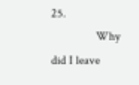25.
               Why did I leave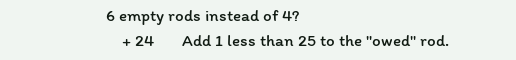6 empty rods instead of 4?
    + 24       Add 1 less than 25 to the "owed" rod.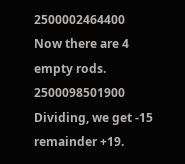2500002464400  Now there are 4 empty rods.
2500098501900  Dividing, we get -15 remainder +19.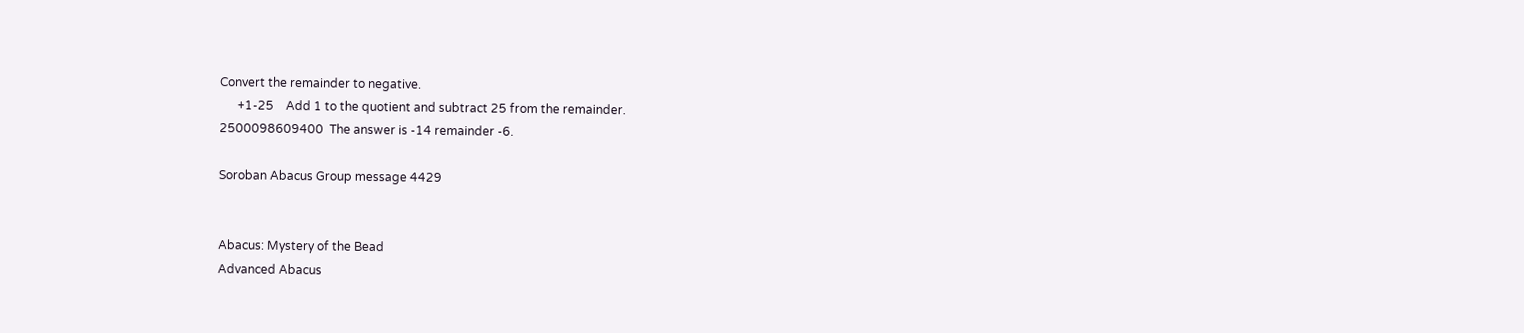Convert the remainder to negative.
      +1-25    Add 1 to the quotient and subtract 25 from the remainder.
2500098609400  The answer is -14 remainder -6.

Soroban Abacus Group message 4429


Abacus: Mystery of the Bead
Advanced Abacus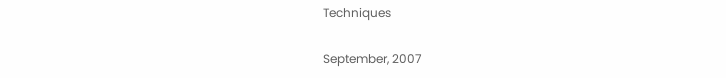Techniques

September, 2007